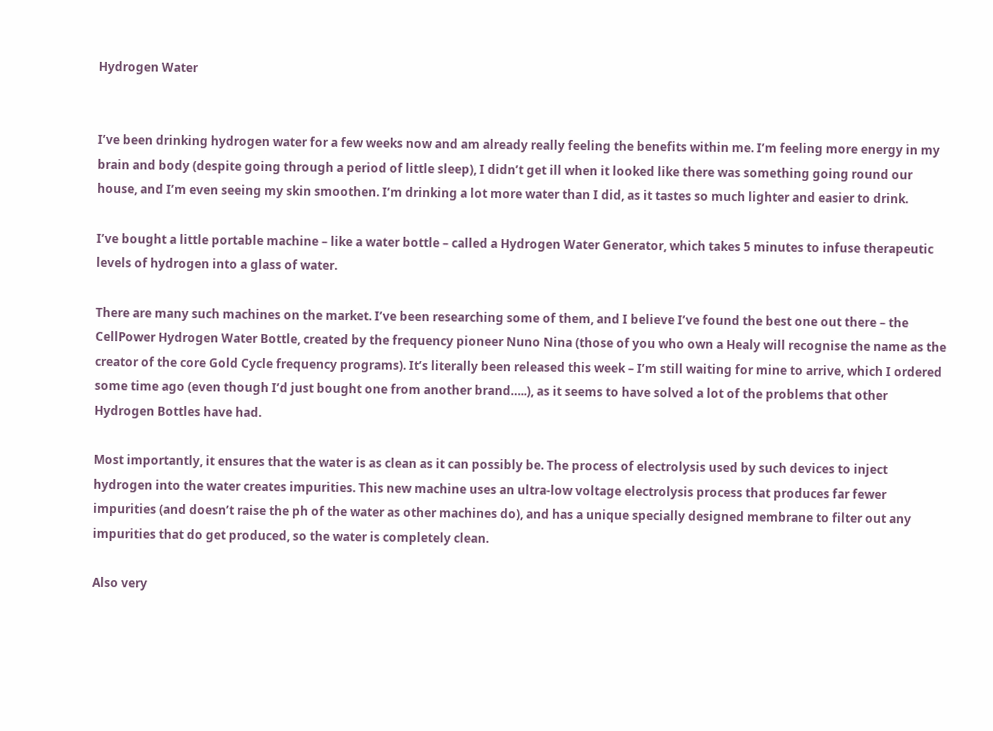Hydrogen Water


I’ve been drinking hydrogen water for a few weeks now and am already really feeling the benefits within me. I’m feeling more energy in my brain and body (despite going through a period of little sleep), I didn’t get ill when it looked like there was something going round our house, and I’m even seeing my skin smoothen. I’m drinking a lot more water than I did, as it tastes so much lighter and easier to drink.

I’ve bought a little portable machine – like a water bottle – called a Hydrogen Water Generator, which takes 5 minutes to infuse therapeutic levels of hydrogen into a glass of water.

There are many such machines on the market. I’ve been researching some of them, and I believe I’ve found the best one out there – the CellPower Hydrogen Water Bottle, created by the frequency pioneer Nuno Nina (those of you who own a Healy will recognise the name as the creator of the core Gold Cycle frequency programs). It’s literally been released this week – I’m still waiting for mine to arrive, which I ordered some time ago (even though I’d just bought one from another brand…..), as it seems to have solved a lot of the problems that other Hydrogen Bottles have had.

Most importantly, it ensures that the water is as clean as it can possibly be. The process of electrolysis used by such devices to inject hydrogen into the water creates impurities. This new machine uses an ultra-low voltage electrolysis process that produces far fewer impurities (and doesn’t raise the ph of the water as other machines do), and has a unique specially designed membrane to filter out any impurities that do get produced, so the water is completely clean.

Also very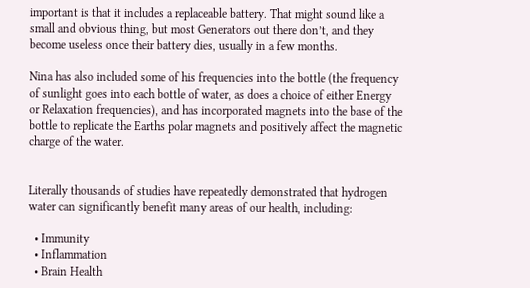important is that it includes a replaceable battery. That might sound like a small and obvious thing, but most Generators out there don’t, and they become useless once their battery dies, usually in a few months.

Nina has also included some of his frequencies into the bottle (the frequency of sunlight goes into each bottle of water, as does a choice of either Energy or Relaxation frequencies), and has incorporated magnets into the base of the bottle to replicate the Earths polar magnets and positively affect the magnetic charge of the water.


Literally thousands of studies have repeatedly demonstrated that hydrogen water can significantly benefit many areas of our health, including:

  • Immunity
  • Inflammation
  • Brain Health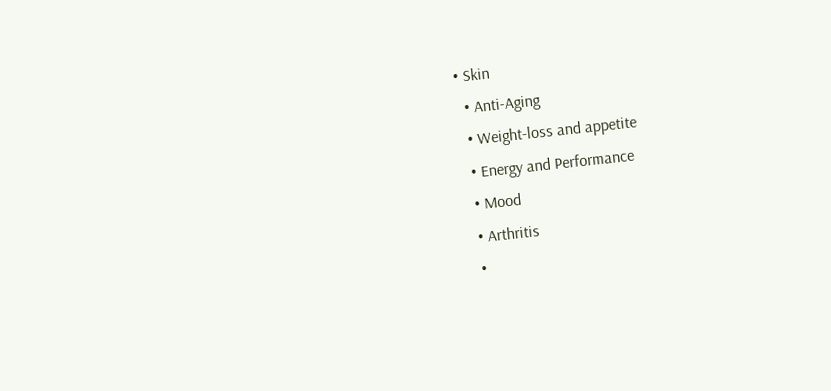• Skin
  • Anti-Aging
  • Weight-loss and appetite
  • Energy and Performance
  • Mood
  • Arthritis
  •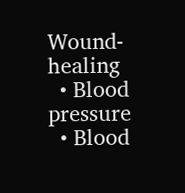Wound-healing
  • Blood pressure
  • Blood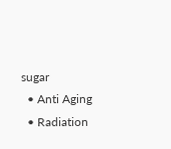sugar
  • Anti Aging
  • Radiation